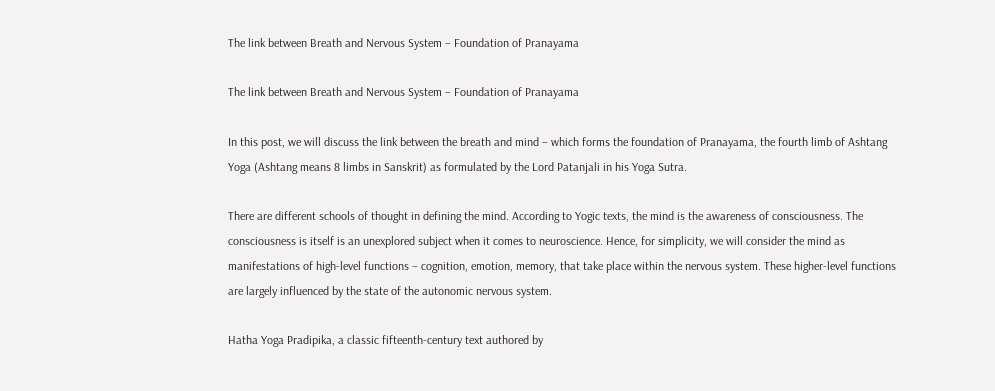The link between Breath and Nervous System – Foundation of Pranayama

The link between Breath and Nervous System – Foundation of Pranayama

In this post, we will discuss the link between the breath and mind – which forms the foundation of Pranayama, the fourth limb of Ashtang Yoga (Ashtang means 8 limbs in Sanskrit) as formulated by the Lord Patanjali in his Yoga Sutra.

There are different schools of thought in defining the mind. According to Yogic texts, the mind is the awareness of consciousness. The consciousness is itself is an unexplored subject when it comes to neuroscience. Hence, for simplicity, we will consider the mind as manifestations of high-level functions – cognition, emotion, memory, that take place within the nervous system. These higher-level functions are largely influenced by the state of the autonomic nervous system.

Hatha Yoga Pradipika, a classic fifteenth-century text authored by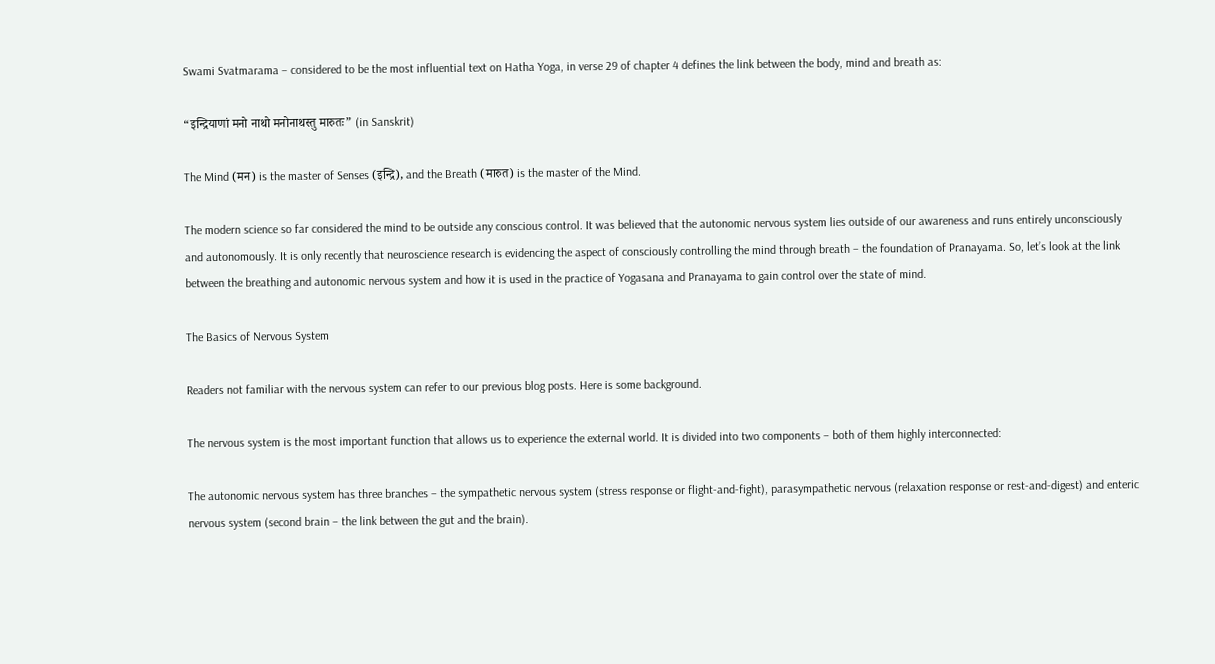Swami Svatmarama – considered to be the most influential text on Hatha Yoga, in verse 29 of chapter 4 defines the link between the body, mind and breath as:

“इन्द्रियाणां मनो नाथो मनोनाथस्तु मारुतः” (in Sanskrit)

The Mind (मन) is the master of Senses (इन्द्रि), and the Breath (मारुत) is the master of the Mind.

The modern science so far considered the mind to be outside any conscious control. It was believed that the autonomic nervous system lies outside of our awareness and runs entirely unconsciously and autonomously. It is only recently that neuroscience research is evidencing the aspect of consciously controlling the mind through breath – the foundation of Pranayama. So, let’s look at the link between the breathing and autonomic nervous system and how it is used in the practice of Yogasana and Pranayama to gain control over the state of mind.

The Basics of Nervous System

Readers not familiar with the nervous system can refer to our previous blog posts. Here is some background.

The nervous system is the most important function that allows us to experience the external world. It is divided into two components – both of them highly interconnected:

The autonomic nervous system has three branches – the sympathetic nervous system (stress response or flight-and-fight), parasympathetic nervous (relaxation response or rest-and-digest) and enteric nervous system (second brain – the link between the gut and the brain).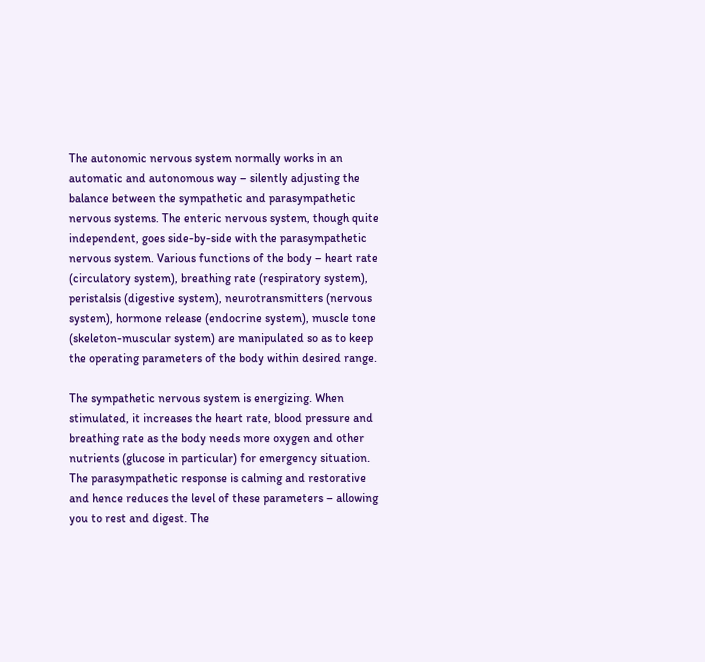The autonomic nervous system normally works in an automatic and autonomous way – silently adjusting the balance between the sympathetic and parasympathetic nervous systems. The enteric nervous system, though quite independent, goes side-by-side with the parasympathetic nervous system. Various functions of the body – heart rate (circulatory system), breathing rate (respiratory system), peristalsis (digestive system), neurotransmitters (nervous system), hormone release (endocrine system), muscle tone (skeleton-muscular system) are manipulated so as to keep the operating parameters of the body within desired range.

The sympathetic nervous system is energizing. When stimulated, it increases the heart rate, blood pressure and breathing rate as the body needs more oxygen and other nutrients (glucose in particular) for emergency situation. The parasympathetic response is calming and restorative and hence reduces the level of these parameters – allowing you to rest and digest. The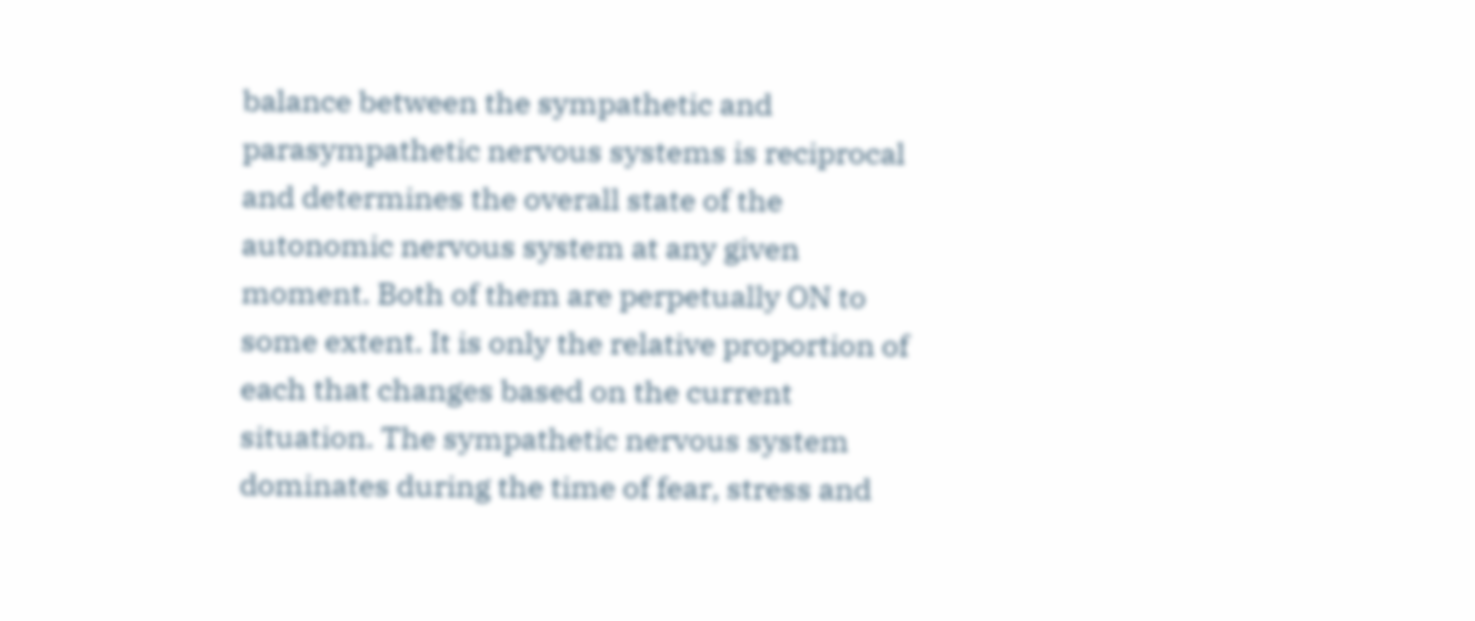balance between the sympathetic and parasympathetic nervous systems is reciprocal and determines the overall state of the autonomic nervous system at any given moment. Both of them are perpetually ON to some extent. It is only the relative proportion of each that changes based on the current situation. The sympathetic nervous system dominates during the time of fear, stress and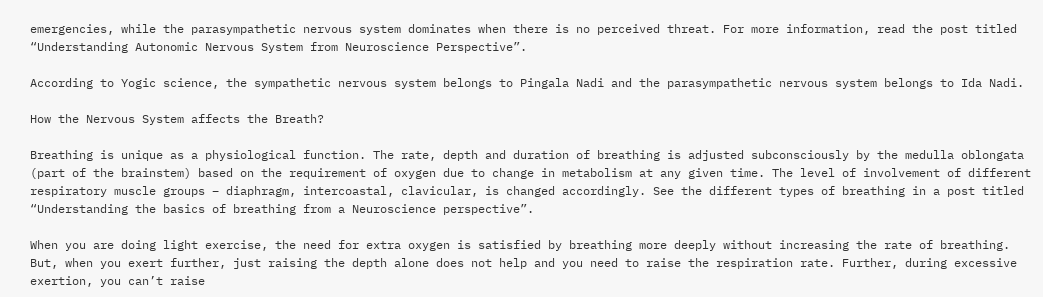emergencies, while the parasympathetic nervous system dominates when there is no perceived threat. For more information, read the post titled “Understanding Autonomic Nervous System from Neuroscience Perspective”.

According to Yogic science, the sympathetic nervous system belongs to Pingala Nadi and the parasympathetic nervous system belongs to Ida Nadi.

How the Nervous System affects the Breath?

Breathing is unique as a physiological function. The rate, depth and duration of breathing is adjusted subconsciously by the medulla oblongata (part of the brainstem) based on the requirement of oxygen due to change in metabolism at any given time. The level of involvement of different respiratory muscle groups – diaphragm, intercoastal, clavicular, is changed accordingly. See the different types of breathing in a post titled “Understanding the basics of breathing from a Neuroscience perspective”.

When you are doing light exercise, the need for extra oxygen is satisfied by breathing more deeply without increasing the rate of breathing. But, when you exert further, just raising the depth alone does not help and you need to raise the respiration rate. Further, during excessive exertion, you can’t raise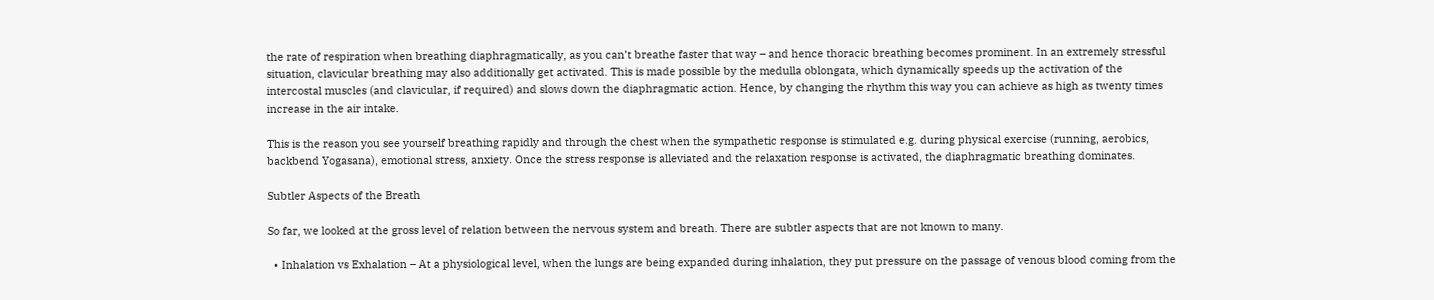the rate of respiration when breathing diaphragmatically, as you can’t breathe faster that way – and hence thoracic breathing becomes prominent. In an extremely stressful situation, clavicular breathing may also additionally get activated. This is made possible by the medulla oblongata, which dynamically speeds up the activation of the intercostal muscles (and clavicular, if required) and slows down the diaphragmatic action. Hence, by changing the rhythm this way you can achieve as high as twenty times increase in the air intake.

This is the reason you see yourself breathing rapidly and through the chest when the sympathetic response is stimulated e.g. during physical exercise (running, aerobics, backbend Yogasana), emotional stress, anxiety. Once the stress response is alleviated and the relaxation response is activated, the diaphragmatic breathing dominates.

Subtler Aspects of the Breath

So far, we looked at the gross level of relation between the nervous system and breath. There are subtler aspects that are not known to many.

  • Inhalation vs Exhalation – At a physiological level, when the lungs are being expanded during inhalation, they put pressure on the passage of venous blood coming from the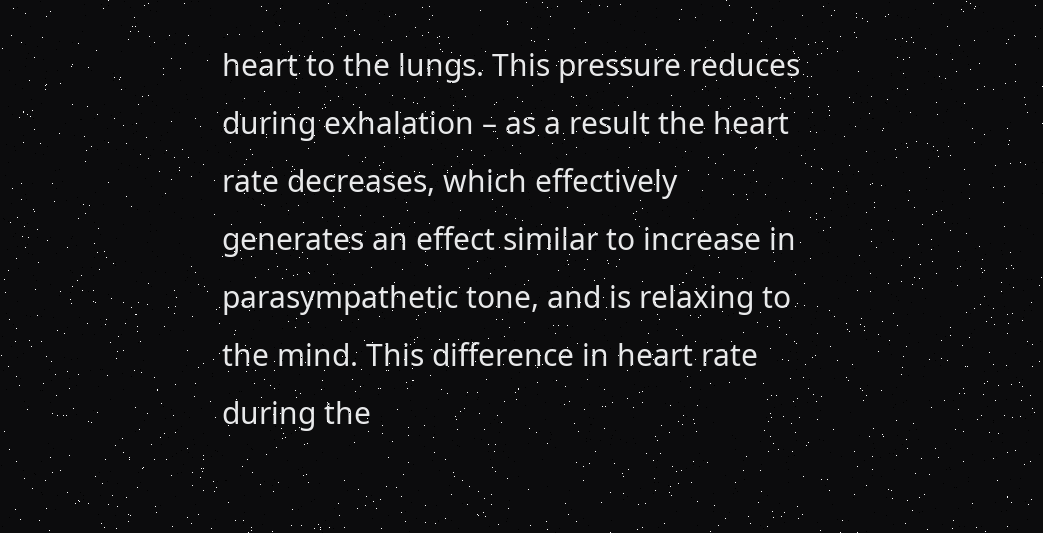heart to the lungs. This pressure reduces during exhalation – as a result the heart rate decreases, which effectively generates an effect similar to increase in parasympathetic tone, and is relaxing to the mind. This difference in heart rate during the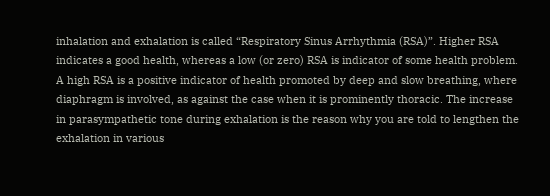inhalation and exhalation is called “Respiratory Sinus Arrhythmia (RSA)”. Higher RSA indicates a good health, whereas a low (or zero) RSA is indicator of some health problem. A high RSA is a positive indicator of health promoted by deep and slow breathing, where diaphragm is involved, as against the case when it is prominently thoracic. The increase in parasympathetic tone during exhalation is the reason why you are told to lengthen the exhalation in various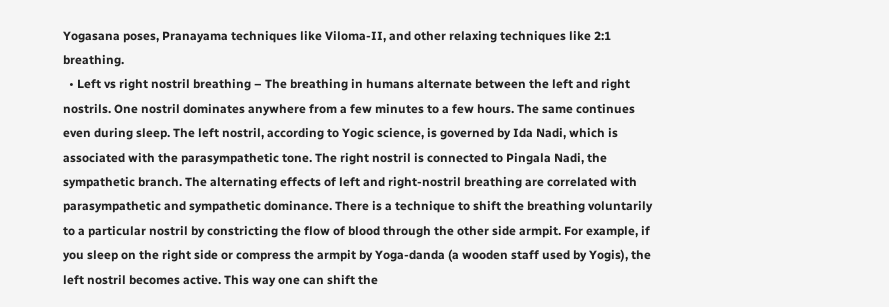Yogasana poses, Pranayama techniques like Viloma-II, and other relaxing techniques like 2:1 breathing.
  • Left vs right nostril breathing – The breathing in humans alternate between the left and right nostrils. One nostril dominates anywhere from a few minutes to a few hours. The same continues even during sleep. The left nostril, according to Yogic science, is governed by Ida Nadi, which is associated with the parasympathetic tone. The right nostril is connected to Pingala Nadi, the sympathetic branch. The alternating effects of left and right-nostril breathing are correlated with parasympathetic and sympathetic dominance. There is a technique to shift the breathing voluntarily to a particular nostril by constricting the flow of blood through the other side armpit. For example, if you sleep on the right side or compress the armpit by Yoga-danda (a wooden staff used by Yogis), the left nostril becomes active. This way one can shift the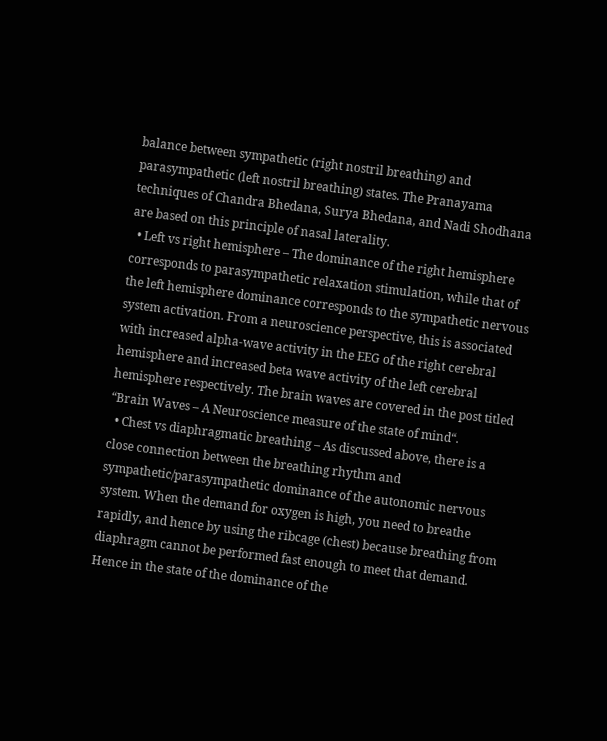balance between sympathetic (right nostril breathing) and parasympathetic (left nostril breathing) states. The Pranayama techniques of Chandra Bhedana, Surya Bhedana, and Nadi Shodhana are based on this principle of nasal laterality.
  • Left vs right hemisphere – The dominance of the right hemisphere corresponds to parasympathetic relaxation stimulation, while that of the left hemisphere dominance corresponds to the sympathetic nervous system activation. From a neuroscience perspective, this is associated with increased alpha-wave activity in the EEG of the right cerebral hemisphere and increased beta wave activity of the left cerebral hemisphere respectively. The brain waves are covered in the post titled “Brain Waves – A Neuroscience measure of the state of mind“.
  • Chest vs diaphragmatic breathing – As discussed above, there is a close connection between the breathing rhythm and sympathetic/parasympathetic dominance of the autonomic nervous system. When the demand for oxygen is high, you need to breathe rapidly, and hence by using the ribcage (chest) because breathing from diaphragm cannot be performed fast enough to meet that demand. Hence in the state of the dominance of the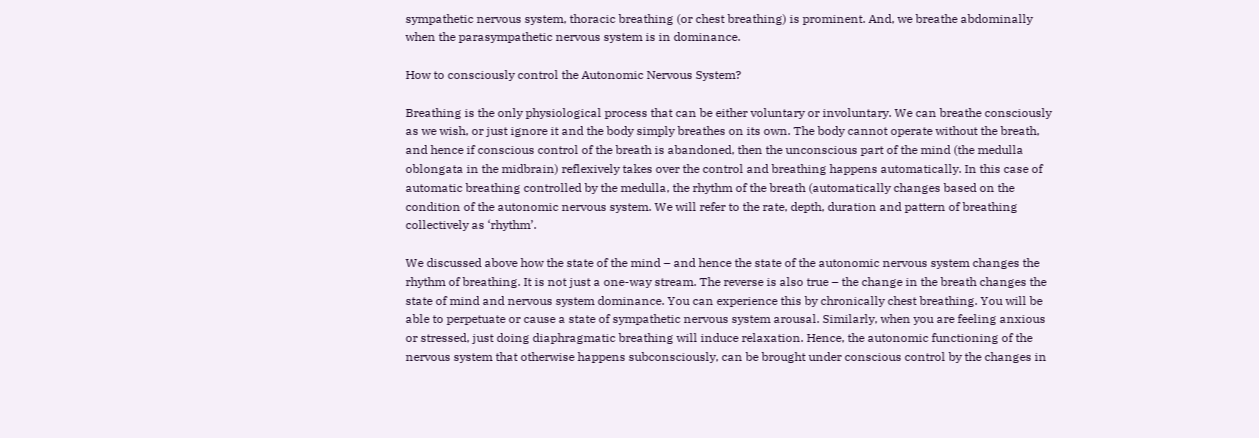sympathetic nervous system, thoracic breathing (or chest breathing) is prominent. And, we breathe abdominally when the parasympathetic nervous system is in dominance.

How to consciously control the Autonomic Nervous System?

Breathing is the only physiological process that can be either voluntary or involuntary. We can breathe consciously as we wish, or just ignore it and the body simply breathes on its own. The body cannot operate without the breath, and hence if conscious control of the breath is abandoned, then the unconscious part of the mind (the medulla oblongata in the midbrain) reflexively takes over the control and breathing happens automatically. In this case of automatic breathing controlled by the medulla, the rhythm of the breath (automatically changes based on the condition of the autonomic nervous system. We will refer to the rate, depth, duration and pattern of breathing collectively as ‘rhythm’.

We discussed above how the state of the mind – and hence the state of the autonomic nervous system changes the rhythm of breathing. It is not just a one-way stream. The reverse is also true – the change in the breath changes the state of mind and nervous system dominance. You can experience this by chronically chest breathing. You will be able to perpetuate or cause a state of sympathetic nervous system arousal. Similarly, when you are feeling anxious or stressed, just doing diaphragmatic breathing will induce relaxation. Hence, the autonomic functioning of the nervous system that otherwise happens subconsciously, can be brought under conscious control by the changes in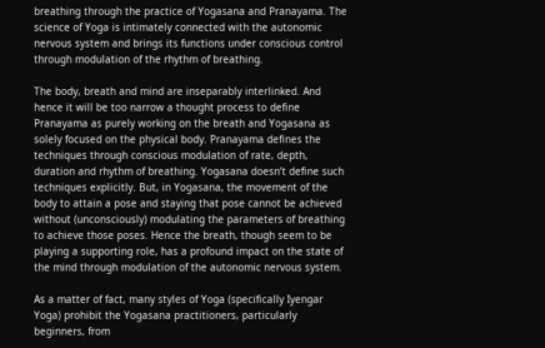breathing through the practice of Yogasana and Pranayama. The science of Yoga is intimately connected with the autonomic nervous system and brings its functions under conscious control through modulation of the rhythm of breathing.

The body, breath and mind are inseparably interlinked. And hence it will be too narrow a thought process to define Pranayama as purely working on the breath and Yogasana as solely focused on the physical body. Pranayama defines the techniques through conscious modulation of rate, depth, duration and rhythm of breathing. Yogasana doesn’t define such techniques explicitly. But, in Yogasana, the movement of the body to attain a pose and staying that pose cannot be achieved without (unconsciously) modulating the parameters of breathing to achieve those poses. Hence the breath, though seem to be playing a supporting role, has a profound impact on the state of the mind through modulation of the autonomic nervous system.

As a matter of fact, many styles of Yoga (specifically Iyengar Yoga) prohibit the Yogasana practitioners, particularly beginners, from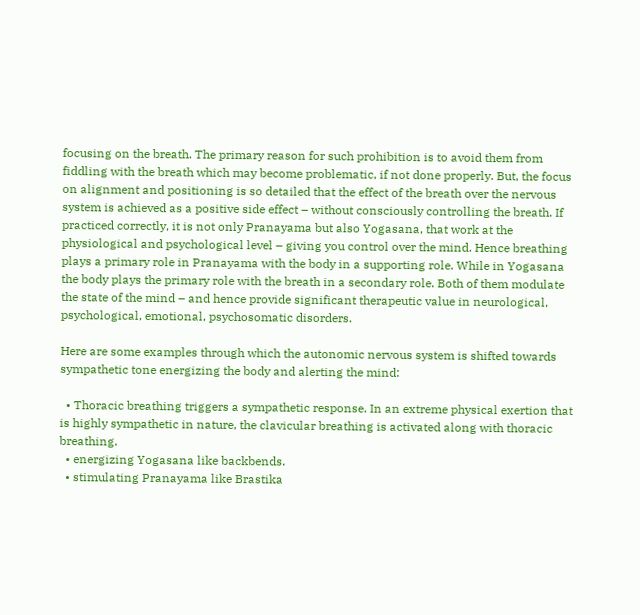focusing on the breath. The primary reason for such prohibition is to avoid them from fiddling with the breath which may become problematic, if not done properly. But, the focus on alignment and positioning is so detailed that the effect of the breath over the nervous system is achieved as a positive side effect – without consciously controlling the breath. If practiced correctly, it is not only Pranayama but also Yogasana, that work at the physiological and psychological level – giving you control over the mind. Hence breathing plays a primary role in Pranayama with the body in a supporting role. While in Yogasana the body plays the primary role with the breath in a secondary role. Both of them modulate the state of the mind – and hence provide significant therapeutic value in neurological, psychological, emotional, psychosomatic disorders.

Here are some examples through which the autonomic nervous system is shifted towards sympathetic tone energizing the body and alerting the mind:

  • Thoracic breathing triggers a sympathetic response. In an extreme physical exertion that is highly sympathetic in nature, the clavicular breathing is activated along with thoracic breathing.
  • energizing Yogasana like backbends.
  • stimulating Pranayama like Brastika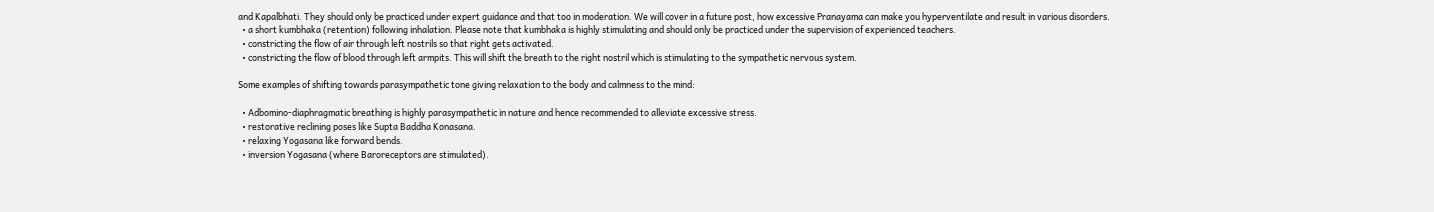and Kapalbhati. They should only be practiced under expert guidance and that too in moderation. We will cover in a future post, how excessive Pranayama can make you hyperventilate and result in various disorders.
  • a short kumbhaka (retention) following inhalation. Please note that kumbhaka is highly stimulating and should only be practiced under the supervision of experienced teachers.
  • constricting the flow of air through left nostrils so that right gets activated.
  • constricting the flow of blood through left armpits. This will shift the breath to the right nostril which is stimulating to the sympathetic nervous system.

Some examples of shifting towards parasympathetic tone giving relaxation to the body and calmness to the mind:

  • Adbomino-diaphragmatic breathing is highly parasympathetic in nature and hence recommended to alleviate excessive stress.
  • restorative reclining poses like Supta Baddha Konasana.
  • relaxing Yogasana like forward bends.
  • inversion Yogasana (where Baroreceptors are stimulated).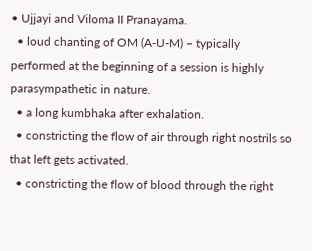• Ujjayi and Viloma II Pranayama.
  • loud chanting of OM (A-U-M) – typically performed at the beginning of a session is highly parasympathetic in nature.
  • a long kumbhaka after exhalation.
  • constricting the flow of air through right nostrils so that left gets activated.
  • constricting the flow of blood through the right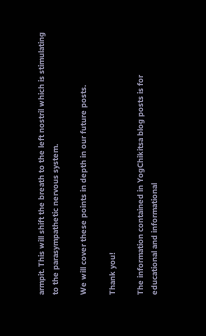armpit. This will shift the breath to the left nostril which is stimulating to the parasympathetic nervous system.

We will cover these points in depth in our future posts.

Thank you!

The information contained in YogChikitsa blog posts is for educational and informational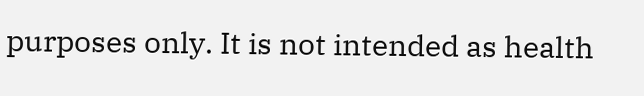purposes only. It is not intended as health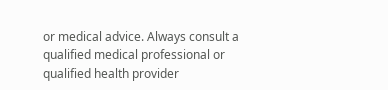or medical advice. Always consult a qualified medical professional or qualified health provider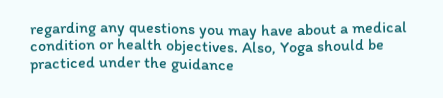regarding any questions you may have about a medical condition or health objectives. Also, Yoga should be practiced under the guidance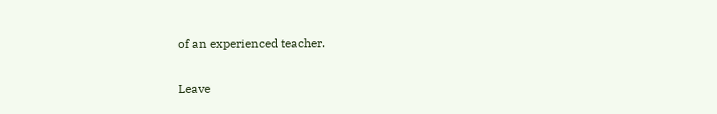of an experienced teacher.

Leave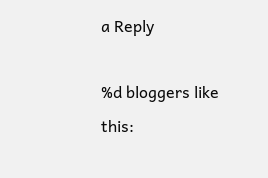a Reply

%d bloggers like this: